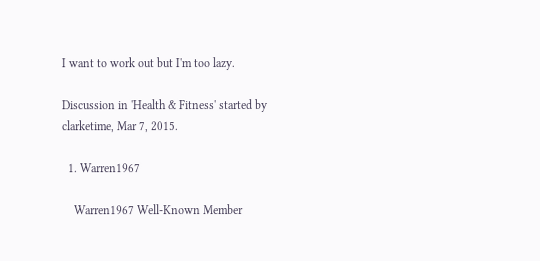I want to work out but I'm too lazy.

Discussion in 'Health & Fitness' started by clarketime, Mar 7, 2015.

  1. Warren1967

    Warren1967 Well-Known Member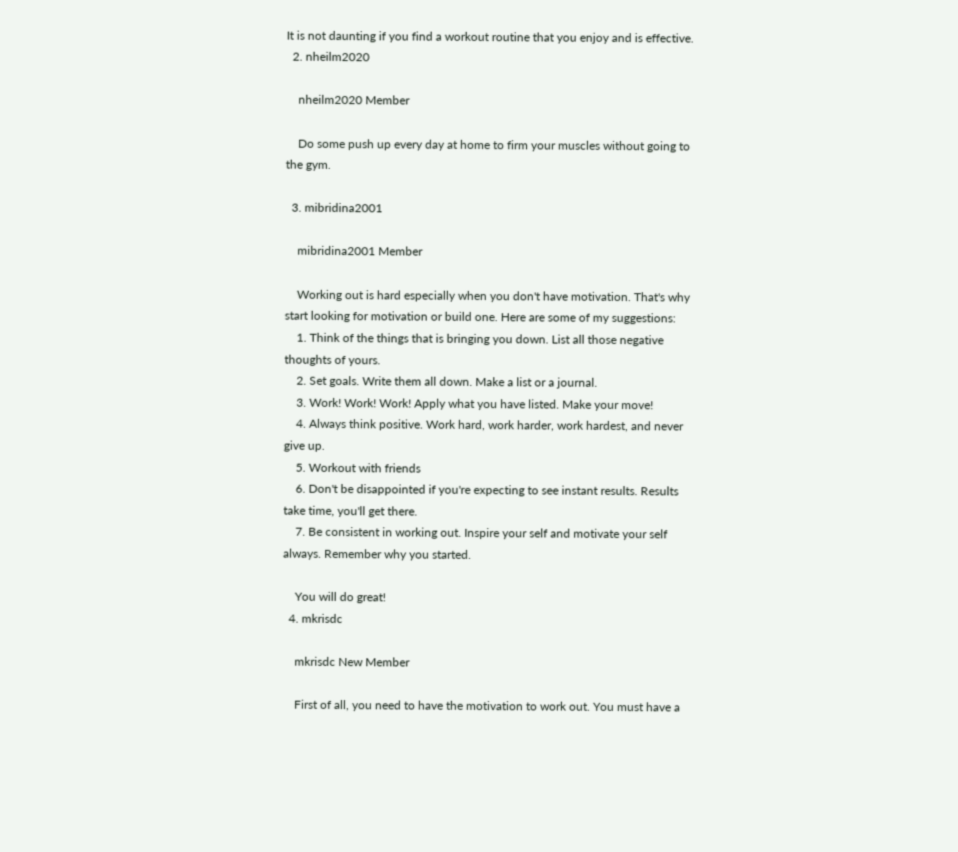It is not daunting if you find a workout routine that you enjoy and is effective.
  2. nheilm2020

    nheilm2020 Member

    Do some push up every day at home to firm your muscles without going to the gym.

  3. mibridina2001

    mibridina2001 Member

    Working out is hard especially when you don't have motivation. That's why start looking for motivation or build one. Here are some of my suggestions:
    1. Think of the things that is bringing you down. List all those negative thoughts of yours.
    2. Set goals. Write them all down. Make a list or a journal.
    3. Work! Work! Work! Apply what you have listed. Make your move!
    4. Always think positive. Work hard, work harder, work hardest, and never give up.
    5. Workout with friends
    6. Don't be disappointed if you're expecting to see instant results. Results take time, you'll get there.
    7. Be consistent in working out. Inspire your self and motivate your self always. Remember why you started.

    You will do great!
  4. mkrisdc

    mkrisdc New Member

    First of all, you need to have the motivation to work out. You must have a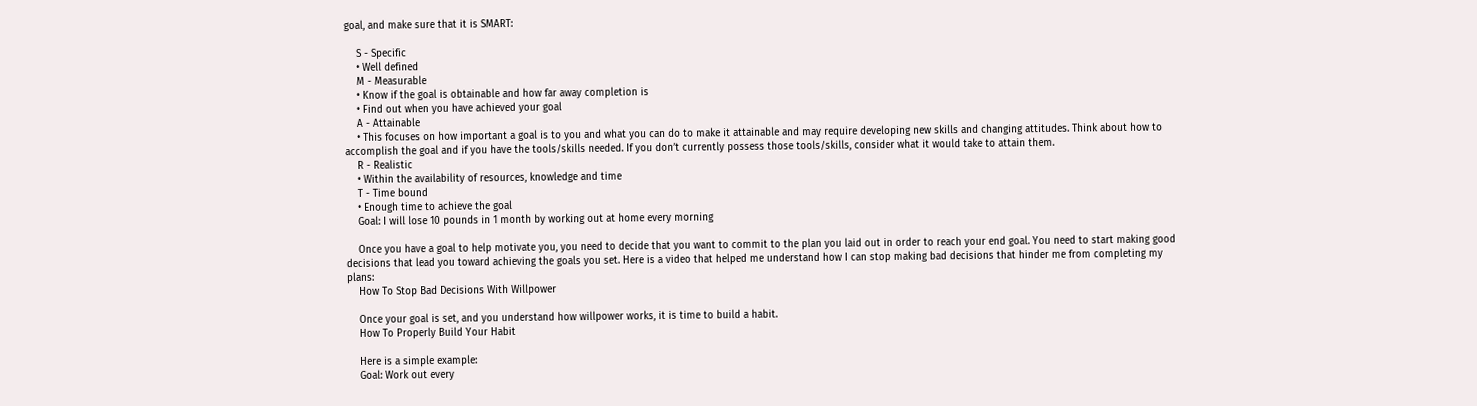goal, and make sure that it is SMART:

    S - Specific
    • Well defined
    M - Measurable
    • Know if the goal is obtainable and how far away completion is
    • Find out when you have achieved your goal
    A - Attainable
    • This focuses on how important a goal is to you and what you can do to make it attainable and may require developing new skills and changing attitudes. Think about how to accomplish the goal and if you have the tools/skills needed. If you don’t currently possess those tools/skills, consider what it would take to attain them.
    R - Realistic
    • Within the availability of resources, knowledge and time
    T - Time bound
    • Enough time to achieve the goal
    Goal: I will lose 10 pounds in 1 month by working out at home every morning

    Once you have a goal to help motivate you, you need to decide that you want to commit to the plan you laid out in order to reach your end goal. You need to start making good decisions that lead you toward achieving the goals you set. Here is a video that helped me understand how I can stop making bad decisions that hinder me from completing my plans:
    How To Stop Bad Decisions With Willpower

    Once your goal is set, and you understand how willpower works, it is time to build a habit.
    How To Properly Build Your Habit

    Here is a simple example:
    Goal: Work out every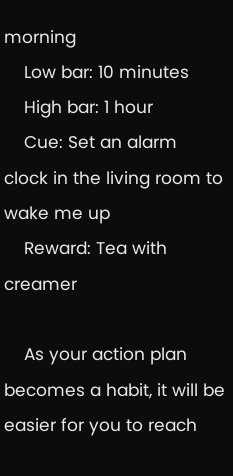morning
    Low bar: 10 minutes
    High bar: 1 hour
    Cue: Set an alarm clock in the living room to wake me up
    Reward: Tea with creamer

    As your action plan becomes a habit, it will be easier for you to reach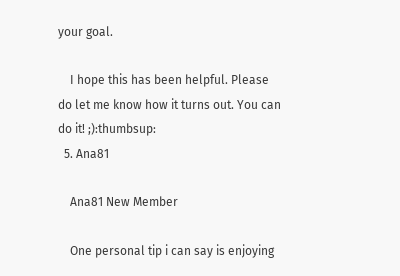your goal.

    I hope this has been helpful. Please do let me know how it turns out. You can do it! ;):thumbsup:
  5. Ana81

    Ana81 New Member

    One personal tip i can say is enjoying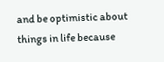and be optimistic about things in life because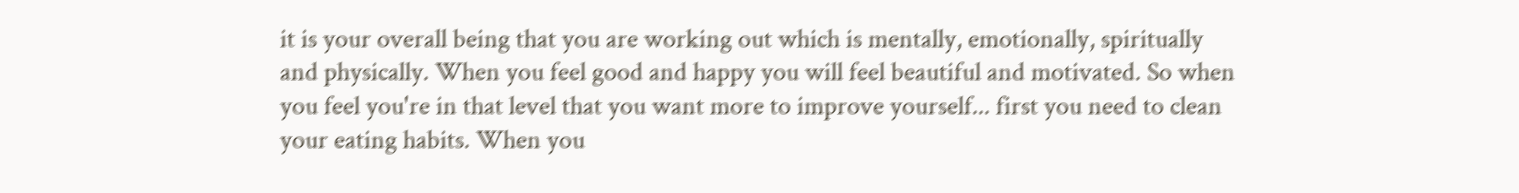it is your overall being that you are working out which is mentally, emotionally, spiritually and physically. When you feel good and happy you will feel beautiful and motivated. So when you feel you're in that level that you want more to improve yourself... first you need to clean your eating habits. When you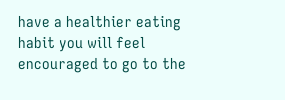have a healthier eating habit you will feel encouraged to go to the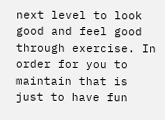next level to look good and feel good through exercise. In order for you to maintain that is just to have fun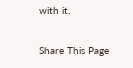with it.

Share This Page